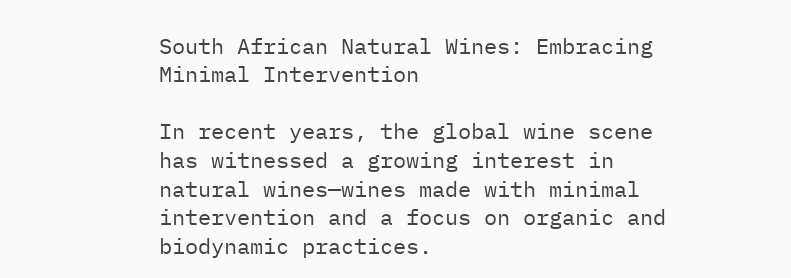South African Natural Wines: Embracing Minimal Intervention

In recent years, the global wine scene has witnessed a growing interest in natural wines—wines made with minimal intervention and a focus on organic and biodynamic practices.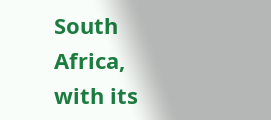South Africa, with its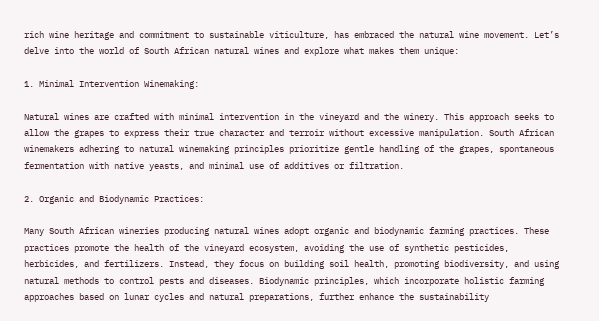rich wine heritage and commitment to sustainable viticulture, has embraced the natural wine movement. Let’s delve into the world of South African natural wines and explore what makes them unique:

1. Minimal Intervention Winemaking:

Natural wines are crafted with minimal intervention in the vineyard and the winery. This approach seeks to allow the grapes to express their true character and terroir without excessive manipulation. South African winemakers adhering to natural winemaking principles prioritize gentle handling of the grapes, spontaneous fermentation with native yeasts, and minimal use of additives or filtration.

2. Organic and Biodynamic Practices:

Many South African wineries producing natural wines adopt organic and biodynamic farming practices. These practices promote the health of the vineyard ecosystem, avoiding the use of synthetic pesticides, herbicides, and fertilizers. Instead, they focus on building soil health, promoting biodiversity, and using natural methods to control pests and diseases. Biodynamic principles, which incorporate holistic farming approaches based on lunar cycles and natural preparations, further enhance the sustainability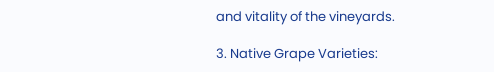and vitality of the vineyards.

3. Native Grape Varieties: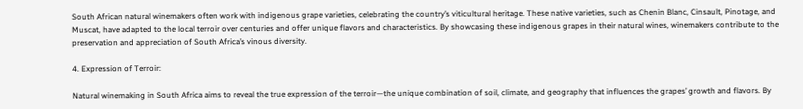South African natural winemakers often work with indigenous grape varieties, celebrating the country’s viticultural heritage. These native varieties, such as Chenin Blanc, Cinsault, Pinotage, and Muscat, have adapted to the local terroir over centuries and offer unique flavors and characteristics. By showcasing these indigenous grapes in their natural wines, winemakers contribute to the preservation and appreciation of South Africa’s vinous diversity.

4. Expression of Terroir:

Natural winemaking in South Africa aims to reveal the true expression of the terroir—the unique combination of soil, climate, and geography that influences the grapes’ growth and flavors. By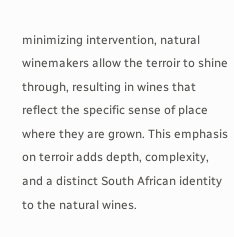minimizing intervention, natural winemakers allow the terroir to shine through, resulting in wines that reflect the specific sense of place where they are grown. This emphasis on terroir adds depth, complexity, and a distinct South African identity to the natural wines.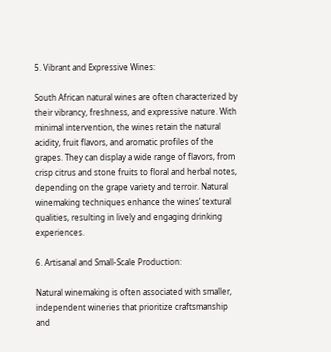5. Vibrant and Expressive Wines:

South African natural wines are often characterized by their vibrancy, freshness, and expressive nature. With minimal intervention, the wines retain the natural acidity, fruit flavors, and aromatic profiles of the grapes. They can display a wide range of flavors, from crisp citrus and stone fruits to floral and herbal notes, depending on the grape variety and terroir. Natural winemaking techniques enhance the wines’ textural qualities, resulting in lively and engaging drinking experiences.

6. Artisanal and Small-Scale Production:

Natural winemaking is often associated with smaller, independent wineries that prioritize craftsmanship and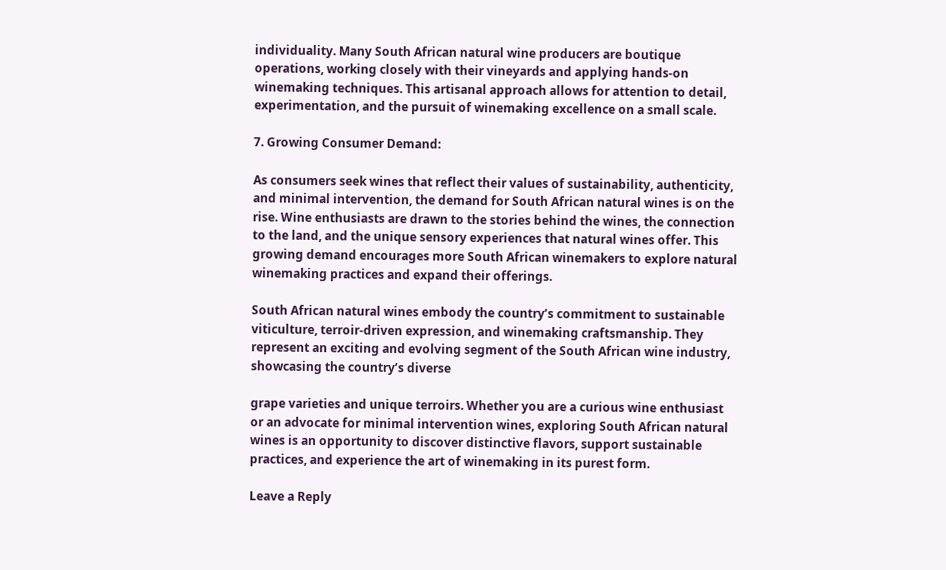individuality. Many South African natural wine producers are boutique operations, working closely with their vineyards and applying hands-on winemaking techniques. This artisanal approach allows for attention to detail, experimentation, and the pursuit of winemaking excellence on a small scale.

7. Growing Consumer Demand:

As consumers seek wines that reflect their values of sustainability, authenticity, and minimal intervention, the demand for South African natural wines is on the rise. Wine enthusiasts are drawn to the stories behind the wines, the connection to the land, and the unique sensory experiences that natural wines offer. This growing demand encourages more South African winemakers to explore natural winemaking practices and expand their offerings.

South African natural wines embody the country’s commitment to sustainable viticulture, terroir-driven expression, and winemaking craftsmanship. They represent an exciting and evolving segment of the South African wine industry, showcasing the country’s diverse

grape varieties and unique terroirs. Whether you are a curious wine enthusiast or an advocate for minimal intervention wines, exploring South African natural wines is an opportunity to discover distinctive flavors, support sustainable practices, and experience the art of winemaking in its purest form.

Leave a Reply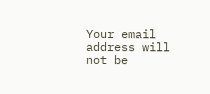Your email address will not be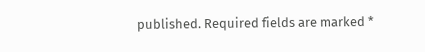published. Required fields are marked *